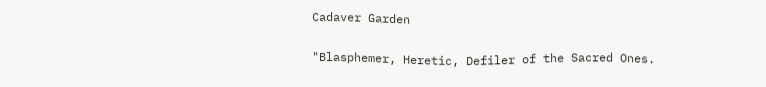Cadaver Garden

"Blasphemer, Heretic, Defiler of the Sacred Ones.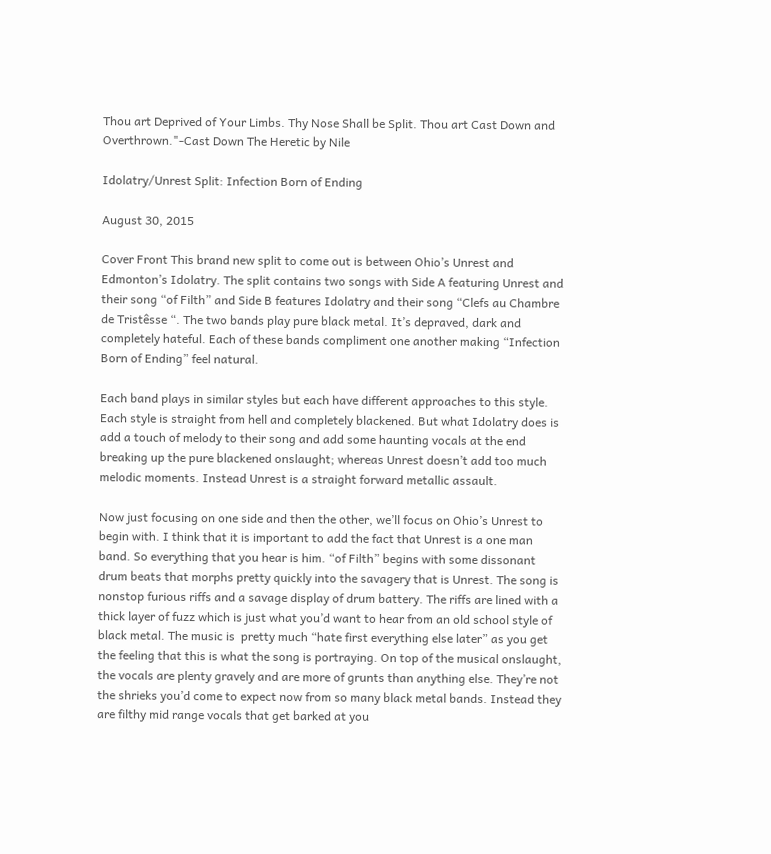Thou art Deprived of Your Limbs. Thy Nose Shall be Split. Thou art Cast Down and Overthrown."-Cast Down The Heretic by Nile

Idolatry/Unrest Split: Infection Born of Ending

August 30, 2015

Cover Front This brand new split to come out is between Ohio’s Unrest and Edmonton’s Idolatry. The split contains two songs with Side A featuring Unrest and their song “of Filth” and Side B features Idolatry and their song “Clefs au Chambre de Tristêsse “. The two bands play pure black metal. It’s depraved, dark and completely hateful. Each of these bands compliment one another making “Infection Born of Ending” feel natural.

Each band plays in similar styles but each have different approaches to this style. Each style is straight from hell and completely blackened. But what Idolatry does is add a touch of melody to their song and add some haunting vocals at the end breaking up the pure blackened onslaught; whereas Unrest doesn’t add too much melodic moments. Instead Unrest is a straight forward metallic assault.

Now just focusing on one side and then the other, we’ll focus on Ohio’s Unrest to begin with. I think that it is important to add the fact that Unrest is a one man band. So everything that you hear is him. “of Filth” begins with some dissonant drum beats that morphs pretty quickly into the savagery that is Unrest. The song is nonstop furious riffs and a savage display of drum battery. The riffs are lined with a thick layer of fuzz which is just what you’d want to hear from an old school style of black metal. The music is  pretty much “hate first everything else later” as you get the feeling that this is what the song is portraying. On top of the musical onslaught, the vocals are plenty gravely and are more of grunts than anything else. They’re not the shrieks you’d come to expect now from so many black metal bands. Instead they are filthy mid range vocals that get barked at you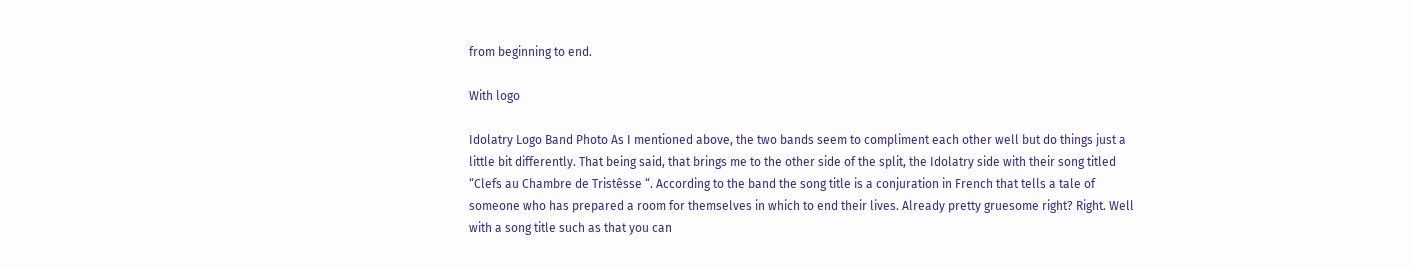from beginning to end.

With logo

Idolatry Logo Band Photo As I mentioned above, the two bands seem to compliment each other well but do things just a little bit differently. That being said, that brings me to the other side of the split, the Idolatry side with their song titled “Clefs au Chambre de Tristêsse “. According to the band the song title is a conjuration in French that tells a tale of someone who has prepared a room for themselves in which to end their lives. Already pretty gruesome right? Right. Well with a song title such as that you can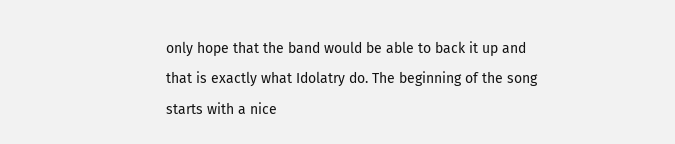only hope that the band would be able to back it up and that is exactly what Idolatry do. The beginning of the song starts with a nice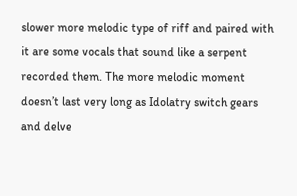slower more melodic type of riff and paired with it are some vocals that sound like a serpent recorded them. The more melodic moment doesn’t last very long as Idolatry switch gears and delve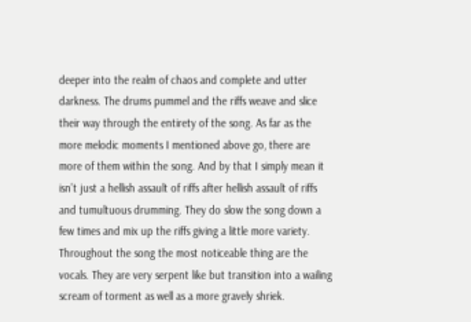deeper into the realm of chaos and complete and utter darkness. The drums pummel and the riffs weave and slice their way through the entirety of the song. As far as the more melodic moments I mentioned above go, there are more of them within the song. And by that I simply mean it isn’t just a hellish assault of riffs after hellish assault of riffs and tumultuous drumming. They do slow the song down a few times and mix up the riffs giving a little more variety. Throughout the song the most noticeable thing are the vocals. They are very serpent like but transition into a wailing scream of torment as well as a more gravely shriek.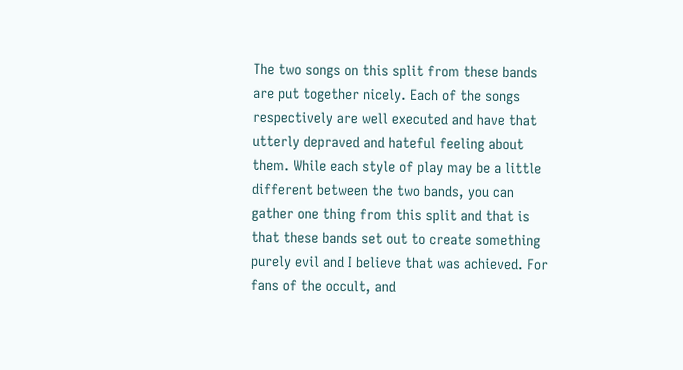The two songs on this split from these bands are put together nicely. Each of the songs respectively are well executed and have that utterly depraved and hateful feeling about them. While each style of play may be a little different between the two bands, you can gather one thing from this split and that is that these bands set out to create something purely evil and I believe that was achieved. For fans of the occult, and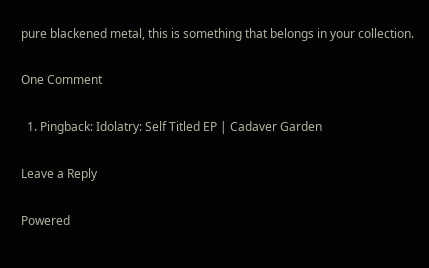pure blackened metal, this is something that belongs in your collection.

One Comment

  1. Pingback: Idolatry: Self Titled EP | Cadaver Garden

Leave a Reply

Powered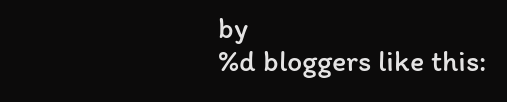by
%d bloggers like this: